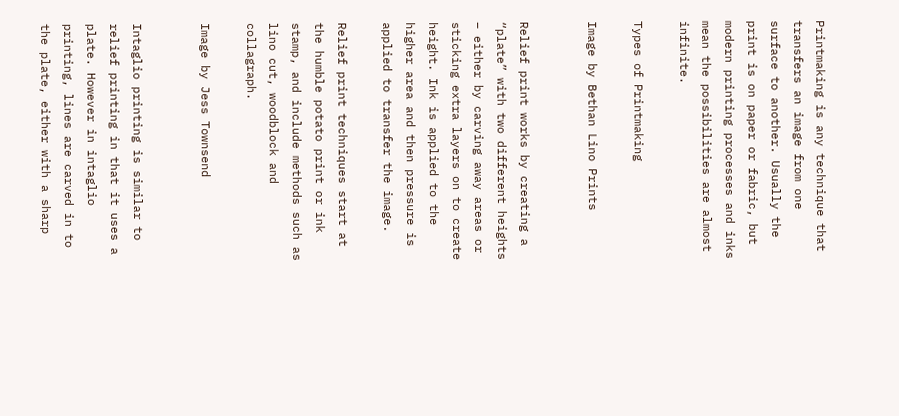Printmaking is any technique that transfers an image from one surface to another. Usually the print is on paper or fabric, but modern printing processes and inks mean the possibilities are almost infinite.

Types of Printmaking

Image by Bethan Lino Prints


Relief print works by creating a “plate” with two different heights – either by carving away areas or sticking extra layers on to create height. Ink is applied to the higher area and then pressure is applied to transfer the image.

Relief print techniques start at the humble potato print or ink stamp, and include methods such as lino cut, woodblock and collagraph.

Image by Jess Townsend


Intaglio printing is similar to relief printing in that it uses a plate. However in intaglio printing, lines are carved in to the plate, either with a sharp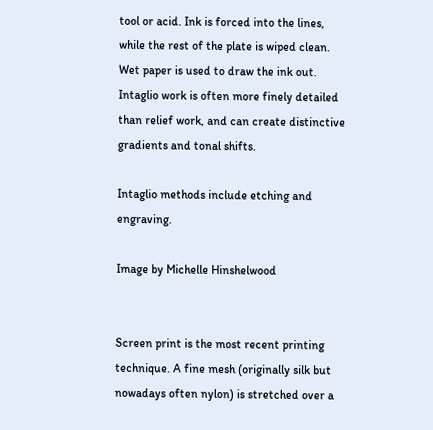tool or acid. Ink is forced into the lines, while the rest of the plate is wiped clean. Wet paper is used to draw the ink out. Intaglio work is often more finely detailed than relief work, and can create distinctive gradients and tonal shifts.

Intaglio methods include etching and engraving.

Image by Michelle Hinshelwood


Screen print is the most recent printing technique. A fine mesh (originally silk but nowadays often nylon) is stretched over a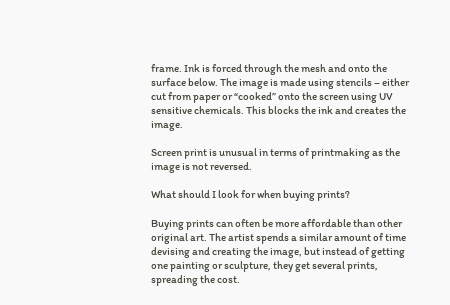frame. Ink is forced through the mesh and onto the surface below. The image is made using stencils – either cut from paper or “cooked” onto the screen using UV sensitive chemicals. This blocks the ink and creates the image.

Screen print is unusual in terms of printmaking as the image is not reversed.

What should I look for when buying prints?

Buying prints can often be more affordable than other original art. The artist spends a similar amount of time devising and creating the image, but instead of getting one painting or sculpture, they get several prints, spreading the cost.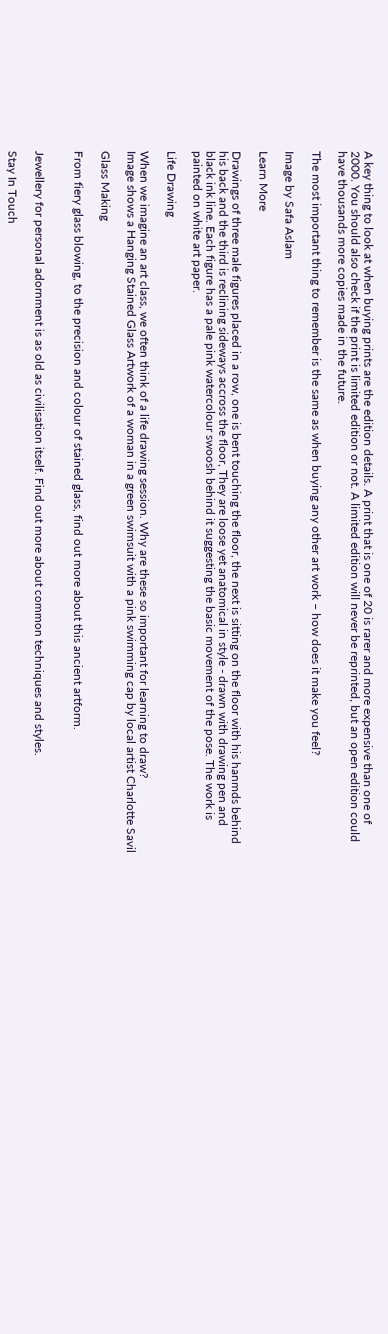A key thing to look at when buying prints are the edition details. A print that is one of 20 is rarer and more expensive than one of 2000. You should also check if the print is limited edition or not. A limited edition will never be reprinted, but an open edition could have thousands more copies made in the future.

The most important thing to remember is the same as when buying any other art work – how does it make you feel?

Image by Safa Aslam

Learn More

Drawings of three male figures placed in a row, one is bent touching the floor, the next is sitting on the floor with his hanmds behind his back and the third is reclining sideways accross the floor, They are loose yet anatomical in style - drawn with drawing pen and black ink line. Each figure has a pale pink watercolour swoosh behind it suggesting the basic movement of the pose. The work is painted on white art paper.

Life Drawing

When we imagine an art class, we often think of a life drawing session. Why are these so important for learning to draw?
Image shows a Hanging Stained Glass Artwork of a woman in a green swimsuit with a pink swimming cap by local artist Charlotte Savil

Glass Making

From fiery glass blowing, to the precision and colour of stained glass, find out more about this ancient artform.


Jewellery for personal adornment is as old as civilisation itself. Find out more about common techniques and styles.

Stay In Touch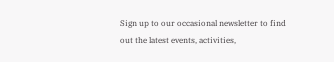Sign up to our occasional newsletter to find out the latest events, activities,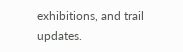exhibitions, and trail updates.